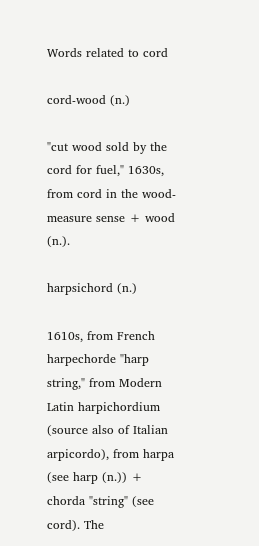Words related to cord

cord-wood (n.)

"cut wood sold by the cord for fuel," 1630s, from cord in the wood-measure sense + wood (n.).

harpsichord (n.)

1610s, from French harpechorde "harp string," from Modern Latin harpichordium (source also of Italian arpicordo), from harpa (see harp (n.)) + chorda "string" (see cord). The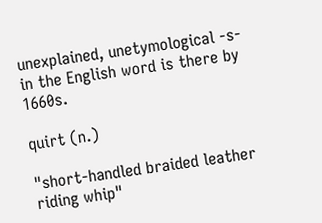unexplained, unetymological -s- in the English word is there by 1660s.

quirt (n.)

"short-handled braided leather riding whip"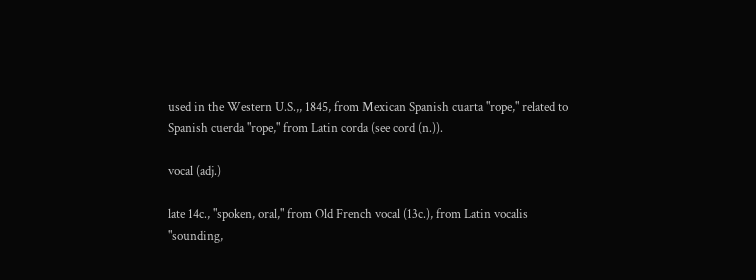used in the Western U.S.,, 1845, from Mexican Spanish cuarta "rope," related to Spanish cuerda "rope," from Latin corda (see cord (n.)).

vocal (adj.)

late 14c., "spoken, oral," from Old French vocal (13c.), from Latin vocalis "sounding,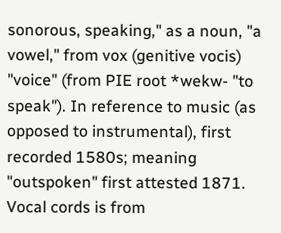sonorous, speaking," as a noun, "a vowel," from vox (genitive vocis) "voice" (from PIE root *wekw- "to speak"). In reference to music (as opposed to instrumental), first recorded 1580s; meaning "outspoken" first attested 1871. Vocal cords is from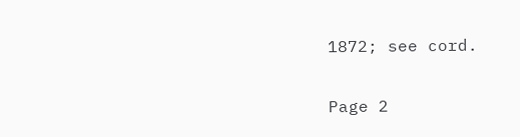1872; see cord.

Page 2